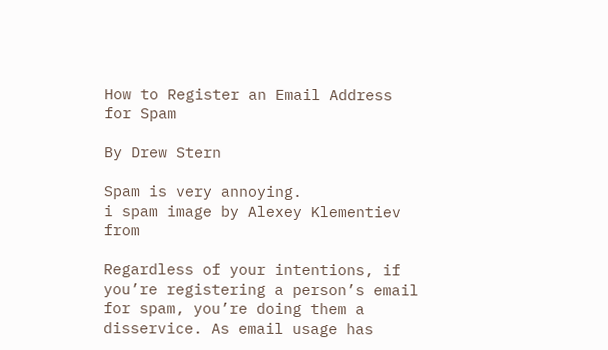How to Register an Email Address for Spam

By Drew Stern

Spam is very annoying.
i spam image by Alexey Klementiev from

Regardless of your intentions, if you’re registering a person’s email for spam, you’re doing them a disservice. As email usage has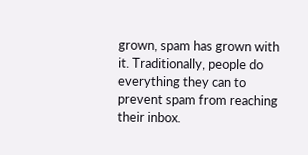grown, spam has grown with it. Traditionally, people do everything they can to prevent spam from reaching their inbox.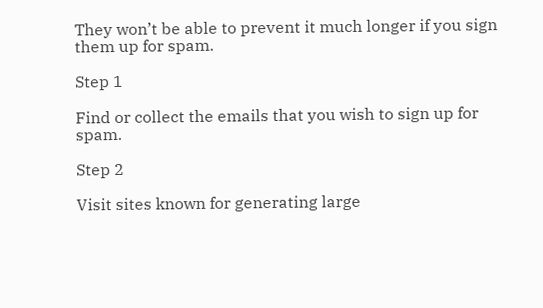They won’t be able to prevent it much longer if you sign them up for spam.

Step 1

Find or collect the emails that you wish to sign up for spam.

Step 2

Visit sites known for generating large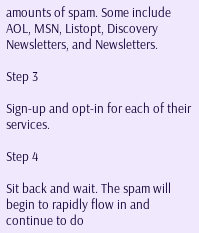amounts of spam. Some include AOL, MSN, Listopt, Discovery Newsletters, and Newsletters.

Step 3

Sign-up and opt-in for each of their services.

Step 4

Sit back and wait. The spam will begin to rapidly flow in and continue to do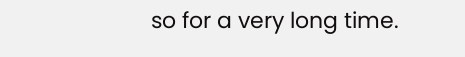so for a very long time.